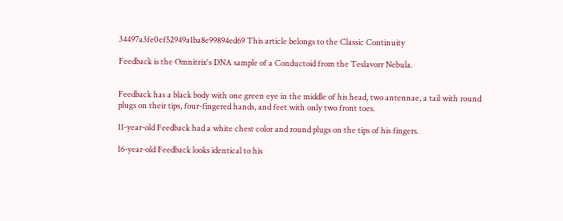34497a3fe0ef52949a1ba8e99894ed69 This article belongs to the Classic Continuity

Feedback is the Omnitrix's DNA sample of a Conductoid from the Teslavorr Nebula.


Feedback has a black body with one green eye in the middle of his head, two antennae, a tail with round plugs on their tips, four-fingered hands, and feet with only two front toes.

11-year-old Feedback had a white chest color and round plugs on the tips of his fingers.

16-year-old Feedback looks identical to his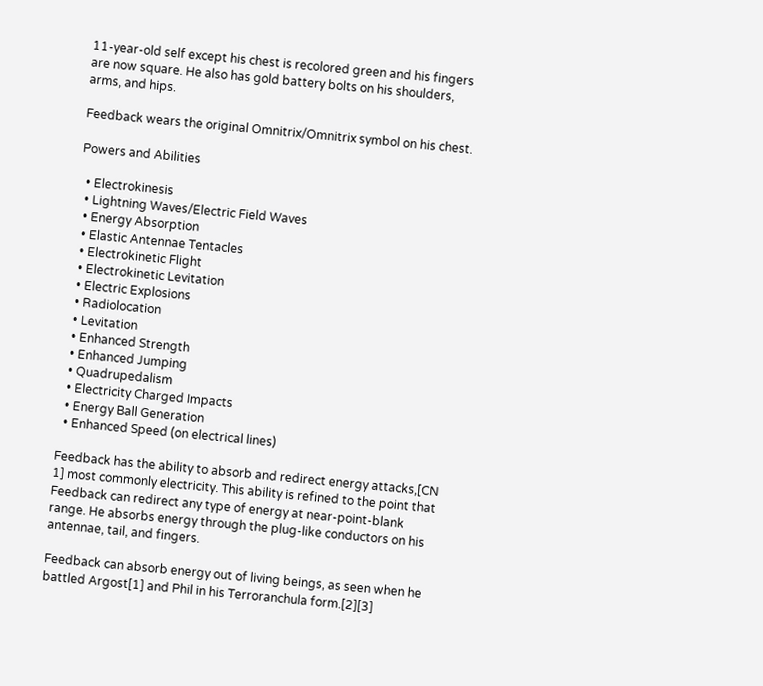11-year-old self except his chest is recolored green and his fingers are now square. He also has gold battery bolts on his shoulders, arms, and hips.

Feedback wears the original Omnitrix/Omnitrix symbol on his chest.

Powers and Abilities

  • Electrokinesis
  • Lightning Waves/Electric Field Waves
  • Energy Absorption
  • Elastic Antennae Tentacles
  • Electrokinetic Flight
  • Electrokinetic Levitation
  • Electric Explosions
  • Radiolocation
  • Levitation
  • Enhanced Strength
  • Enhanced Jumping
  • Quadrupedalism
  • Electricity Charged Impacts
  • Energy Ball Generation
  • Enhanced Speed (on electrical lines)

Feedback has the ability to absorb and redirect energy attacks,[CN 1] most commonly electricity. This ability is refined to the point that Feedback can redirect any type of energy at near-point-blank range. He absorbs energy through the plug-like conductors on his antennae, tail, and fingers.

Feedback can absorb energy out of living beings, as seen when he battled Argost[1] and Phil in his Terroranchula form.[2][3]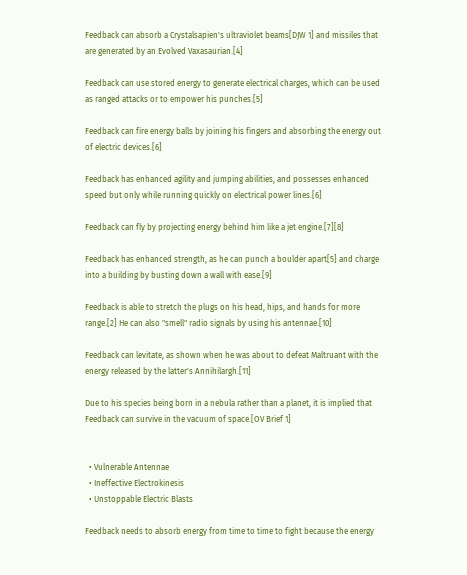Feedback can absorb a Crystalsapien's ultraviolet beams[DJW 1] and missiles that are generated by an Evolved Vaxasaurian.[4]

Feedback can use stored energy to generate electrical charges, which can be used as ranged attacks or to empower his punches.[5]

Feedback can fire energy balls by joining his fingers and absorbing the energy out of electric devices.[6]

Feedback has enhanced agility and jumping abilities, and possesses enhanced speed but only while running quickly on electrical power lines.[6]

Feedback can fly by projecting energy behind him like a jet engine.[7][8]

Feedback has enhanced strength, as he can punch a boulder apart[5] and charge into a building by busting down a wall with ease.[9]

Feedback is able to stretch the plugs on his head, hips, and hands for more range.[2] He can also "smell" radio signals by using his antennae.[10]

Feedback can levitate, as shown when he was about to defeat Maltruant with the energy released by the latter's Annihilargh.[11]

Due to his species being born in a nebula rather than a planet, it is implied that Feedback can survive in the vacuum of space.[OV Brief 1]


  • Vulnerable Antennae
  • Ineffective Electrokinesis
  • Unstoppable Electric Blasts

Feedback needs to absorb energy from time to time to fight because the energy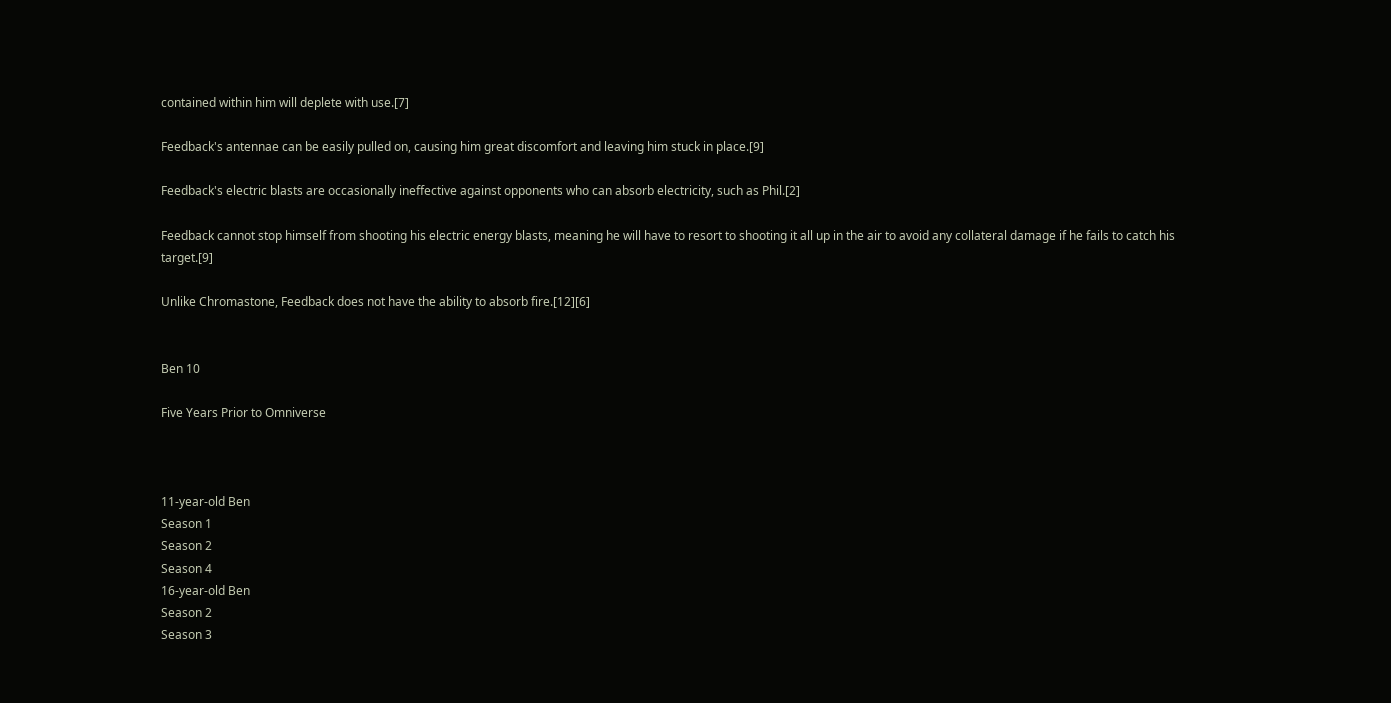contained within him will deplete with use.[7]

Feedback's antennae can be easily pulled on, causing him great discomfort and leaving him stuck in place.[9]

Feedback's electric blasts are occasionally ineffective against opponents who can absorb electricity, such as Phil.[2]

Feedback cannot stop himself from shooting his electric energy blasts, meaning he will have to resort to shooting it all up in the air to avoid any collateral damage if he fails to catch his target.[9]

Unlike Chromastone, Feedback does not have the ability to absorb fire.[12][6]


Ben 10

Five Years Prior to Omniverse



11-year-old Ben
Season 1
Season 2
Season 4
16-year-old Ben
Season 2
Season 3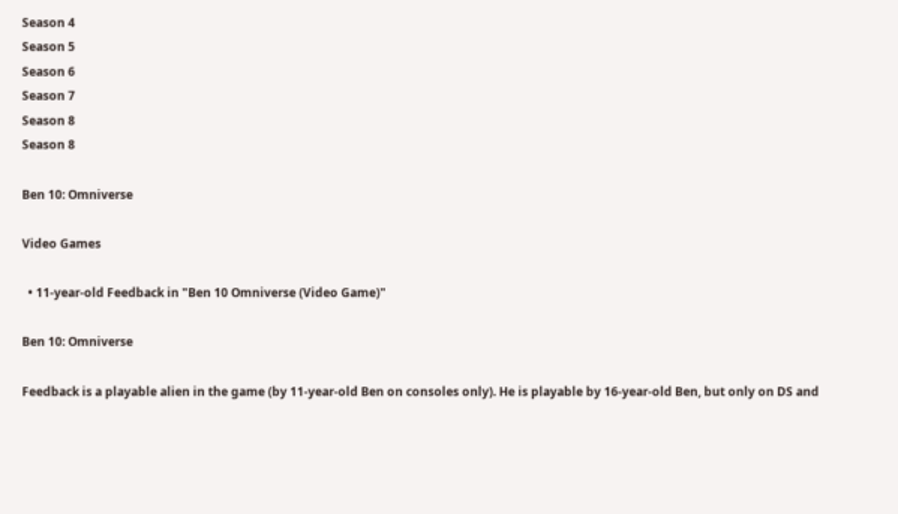Season 4
Season 5
Season 6
Season 7
Season 8
Season 8

Ben 10: Omniverse

Video Games

  • 11-year-old Feedback in "Ben 10 Omniverse (Video Game)"

Ben 10: Omniverse

Feedback is a playable alien in the game (by 11-year-old Ben on consoles only). He is playable by 16-year-old Ben, but only on DS and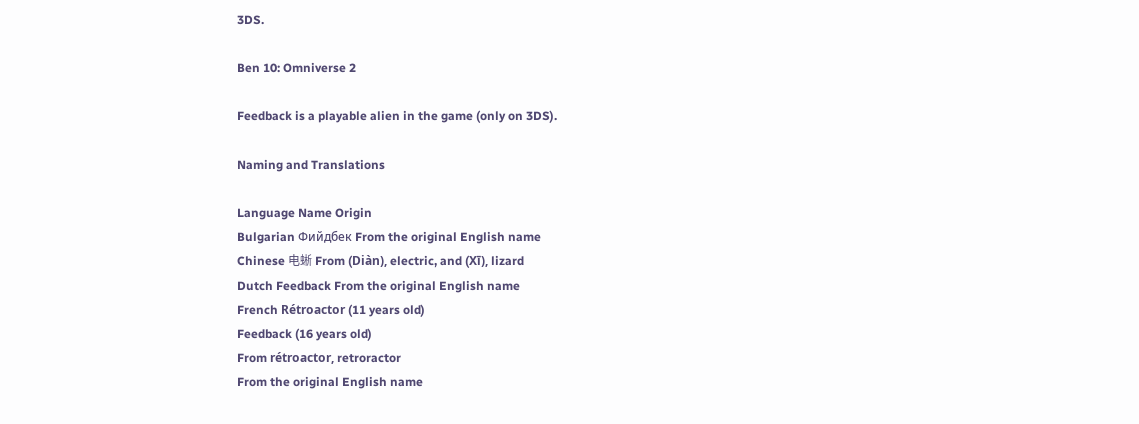3DS.

Ben 10: Omniverse 2

Feedback is a playable alien in the game (only on 3DS).

Naming and Translations

Language Name Origin
Bulgarian Фийдбек From the original English name
Chinese 电蜥 From (Diàn), electric, and (Xī), lizard
Dutch Feedback From the original English name
French Rétroactor (11 years old)
Feedback (16 years old)
From rétroactor, retroractor
From the original English name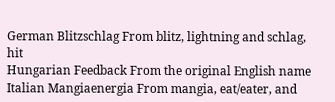German Blitzschlag From blitz, lightning and schlag, hit
Hungarian Feedback From the original English name
Italian Mangiaenergia From mangia, eat/eater, and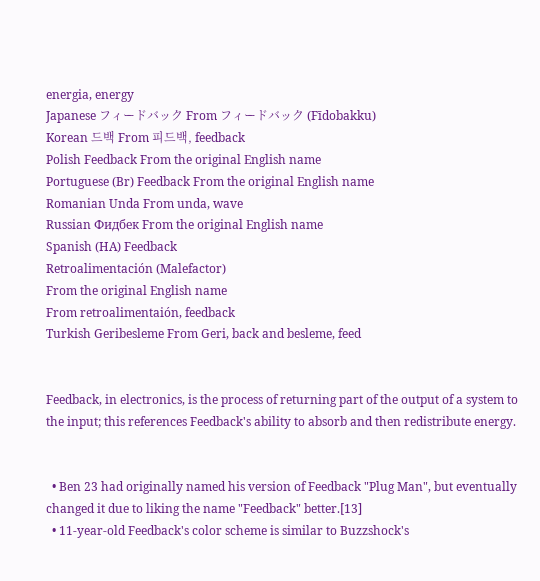energia, energy
Japanese フィードバック From フィードバック (Fīdobakku)
Korean 드백 From 피드백, feedback
Polish Feedback From the original English name
Portuguese (Br) Feedback From the original English name
Romanian Unda From unda, wave
Russian Фидбек From the original English name
Spanish (HA) Feedback
Retroalimentación (Malefactor)
From the original English name
From retroalimentaión, feedback
Turkish Geribesleme From Geri, back and besleme, feed


Feedback, in electronics, is the process of returning part of the output of a system to the input; this references Feedback's ability to absorb and then redistribute energy.


  • Ben 23 had originally named his version of Feedback "Plug Man", but eventually changed it due to liking the name "Feedback" better.[13]
  • 11-year-old Feedback's color scheme is similar to Buzzshock's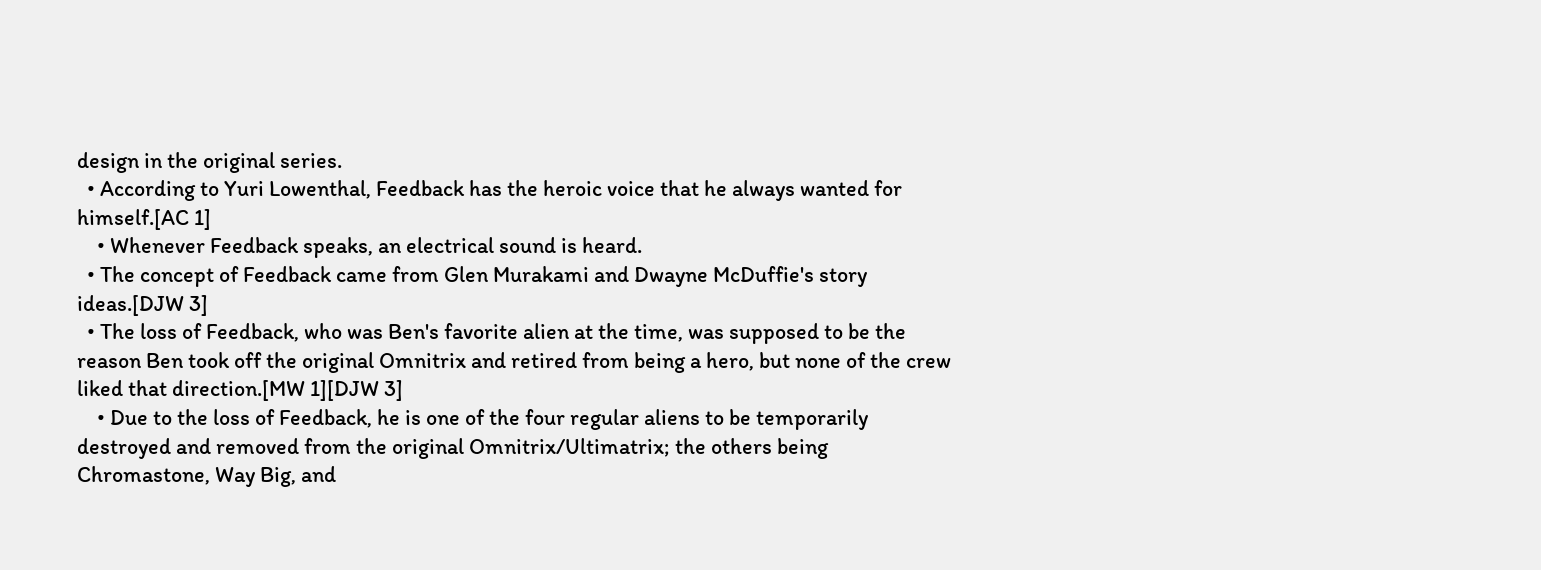design in the original series.
  • According to Yuri Lowenthal, Feedback has the heroic voice that he always wanted for himself.[AC 1]
    • Whenever Feedback speaks, an electrical sound is heard.
  • The concept of Feedback came from Glen Murakami and Dwayne McDuffie's story ideas.[DJW 3]
  • The loss of Feedback, who was Ben's favorite alien at the time, was supposed to be the reason Ben took off the original Omnitrix and retired from being a hero, but none of the crew liked that direction.[MW 1][DJW 3]
    • Due to the loss of Feedback, he is one of the four regular aliens to be temporarily destroyed and removed from the original Omnitrix/Ultimatrix; the others being Chromastone, Way Big, and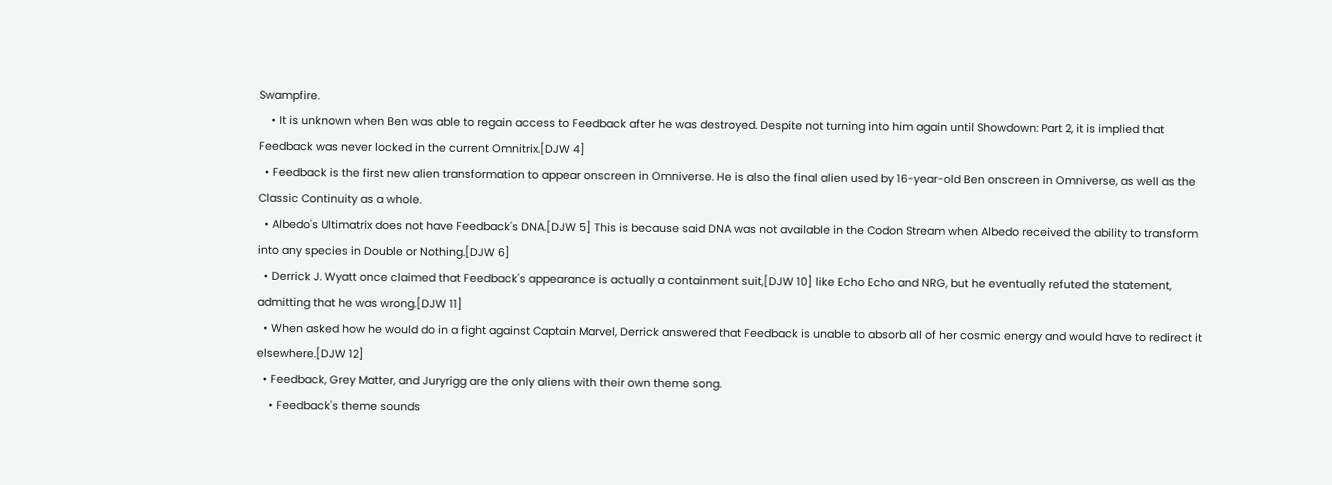Swampfire.
    • It is unknown when Ben was able to regain access to Feedback after he was destroyed. Despite not turning into him again until Showdown: Part 2, it is implied that Feedback was never locked in the current Omnitrix.[DJW 4]
  • Feedback is the first new alien transformation to appear onscreen in Omniverse. He is also the final alien used by 16-year-old Ben onscreen in Omniverse, as well as the Classic Continuity as a whole.
  • Albedo's Ultimatrix does not have Feedback's DNA.[DJW 5] This is because said DNA was not available in the Codon Stream when Albedo received the ability to transform into any species in Double or Nothing.[DJW 6]
  • Derrick J. Wyatt once claimed that Feedback's appearance is actually a containment suit,[DJW 10] like Echo Echo and NRG, but he eventually refuted the statement, admitting that he was wrong.[DJW 11]
  • When asked how he would do in a fight against Captain Marvel, Derrick answered that Feedback is unable to absorb all of her cosmic energy and would have to redirect it elsewhere.[DJW 12]
  • Feedback, Grey Matter, and Juryrigg are the only aliens with their own theme song.
    • Feedback's theme sounds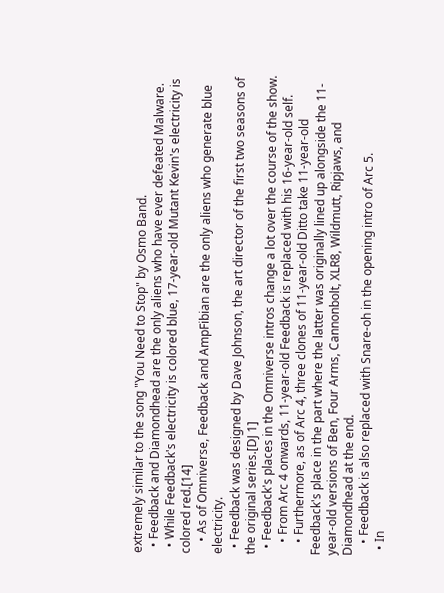extremely similar to the song "You Need to Stop" by Osmo Band.
  • Feedback and Diamondhead are the only aliens who have ever defeated Malware.
  • While Feedback's electricity is colored blue, 17-year-old Mutant Kevin's electricity is colored red.[14]
    • As of Omniverse, Feedback and AmpFibian are the only aliens who generate blue electricity.
  • Feedback was designed by Dave Johnson, the art director of the first two seasons of the original series.[DJ 1]
  • Feedback's places in the Omniverse intros change a lot over the course of the show.
    • From Arc 4 onwards, 11-year-old Feedback is replaced with his 16-year-old self.
    • Furthermore, as of Arc 4, three clones of 11-year-old Ditto take 11-year-old Feedback's place in the part where the latter was originally lined up alongside the 11-year-old versions of Ben, Four Arms, Cannonbolt, XLR8, Wildmutt, Ripjaws, and Diamondhead at the end.
    • Feedback is also replaced with Snare-oh in the opening intro of Arc 5.
  • In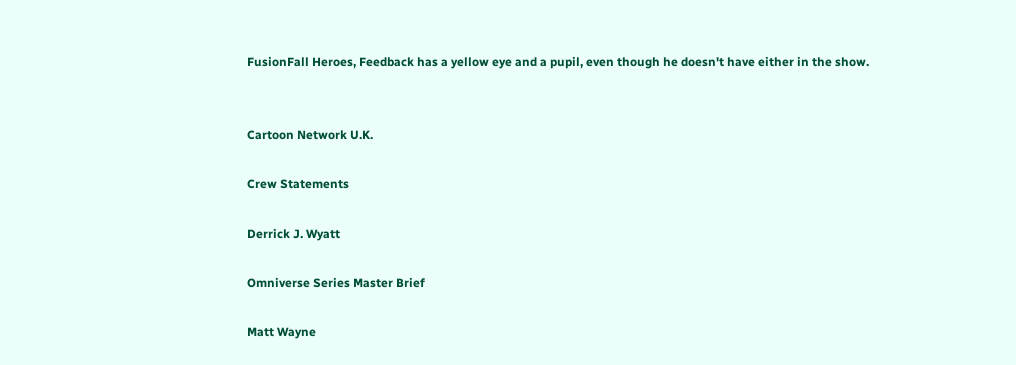FusionFall Heroes, Feedback has a yellow eye and a pupil, even though he doesn't have either in the show.


Cartoon Network U.K.

Crew Statements

Derrick J. Wyatt

Omniverse Series Master Brief

Matt Wayne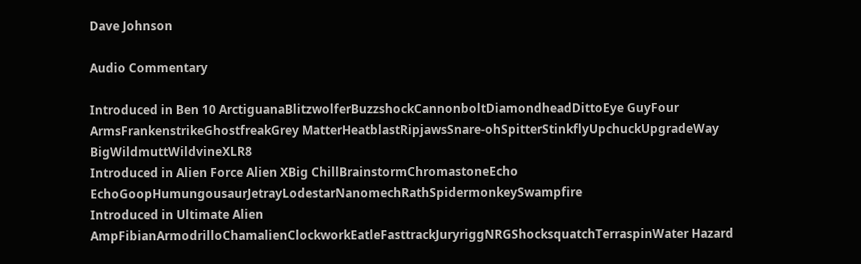Dave Johnson

Audio Commentary

Introduced in Ben 10 ArctiguanaBlitzwolferBuzzshockCannonboltDiamondheadDittoEye GuyFour ArmsFrankenstrikeGhostfreakGrey MatterHeatblastRipjawsSnare-ohSpitterStinkflyUpchuckUpgradeWay BigWildmuttWildvineXLR8
Introduced in Alien Force Alien XBig ChillBrainstormChromastoneEcho EchoGoopHumungousaurJetrayLodestarNanomechRathSpidermonkeySwampfire
Introduced in Ultimate Alien AmpFibianArmodrilloChamalienClockworkEatleFasttrackJuryriggNRGShocksquatchTerraspinWater Hazard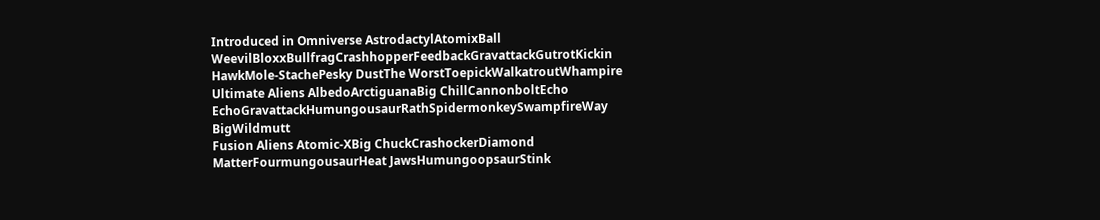Introduced in Omniverse AstrodactylAtomixBall WeevilBloxxBullfragCrashhopperFeedbackGravattackGutrotKickin HawkMole-StachePesky DustThe WorstToepickWalkatroutWhampire
Ultimate Aliens AlbedoArctiguanaBig ChillCannonboltEcho EchoGravattackHumungousaurRathSpidermonkeySwampfireWay BigWildmutt
Fusion Aliens Atomic-XBig ChuckCrashockerDiamond MatterFourmungousaurHeat JawsHumungoopsaurStink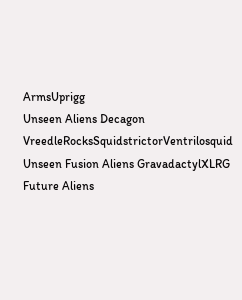ArmsUprigg
Unseen Aliens Decagon VreedleRocksSquidstrictorVentrilosquid
Unseen Fusion Aliens GravadactylXLRG
Future Aliens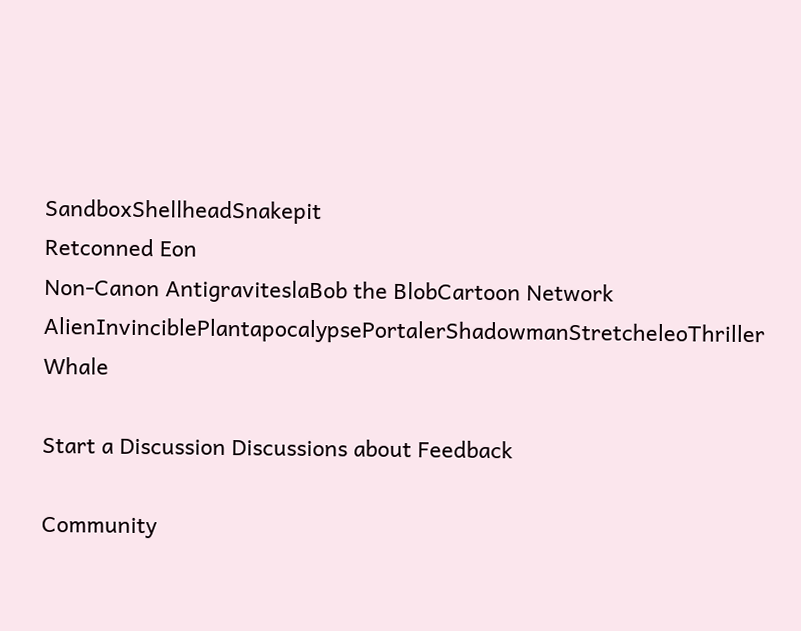SandboxShellheadSnakepit
Retconned Eon
Non-Canon AntigraviteslaBob the BlobCartoon Network AlienInvinciblePlantapocalypsePortalerShadowmanStretcheleoThriller Whale

Start a Discussion Discussions about Feedback

Community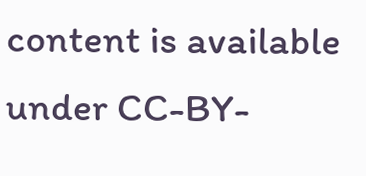content is available under CC-BY-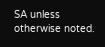SA unless otherwise noted.